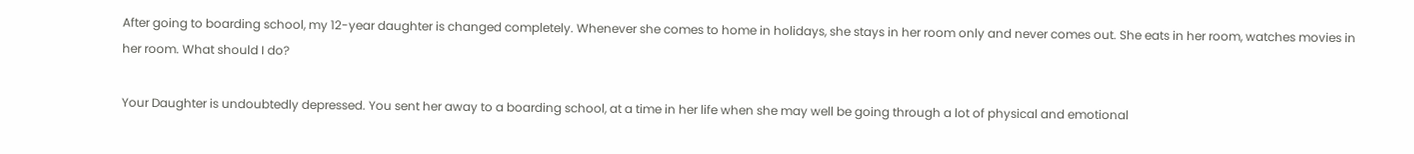After going to boarding school, my 12-year daughter is changed completely. Whenever she comes to home in holidays, she stays in her room only and never comes out. She eats in her room, watches movies in her room. What should I do?

Your Daughter is undoubtedly depressed. You sent her away to a boarding school, at a time in her life when she may well be going through a lot of physical and emotional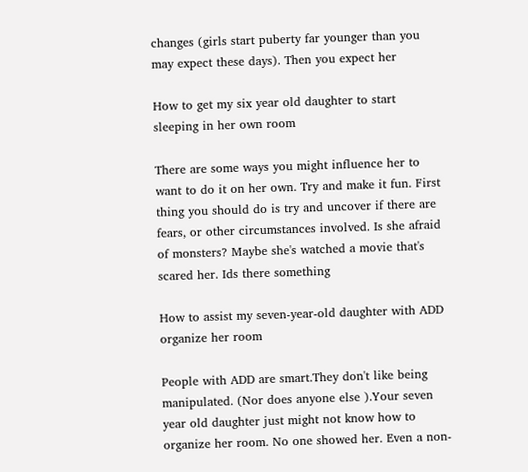changes (girls start puberty far younger than you may expect these days). Then you expect her

How to get my six year old daughter to start sleeping in her own room

There are some ways you might influence her to want to do it on her own. Try and make it fun. First thing you should do is try and uncover if there are fears, or other circumstances involved. Is she afraid of monsters? Maybe she's watched a movie that's scared her. Ids there something

How to assist my seven-year-old daughter with ADD organize her room

People with ADD are smart.They don't like being manipulated. (Nor does anyone else ).Your seven year old daughter just might not know how to organize her room. No one showed her. Even a non-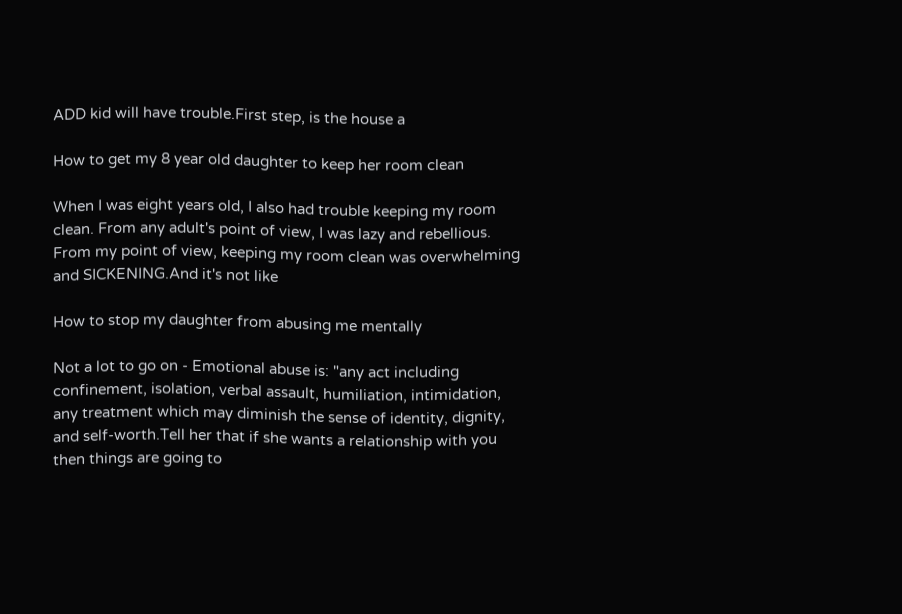ADD kid will have trouble.First step, is the house a

How to get my 8 year old daughter to keep her room clean

When I was eight years old, I also had trouble keeping my room clean. From any adult's point of view, I was lazy and rebellious. From my point of view, keeping my room clean was overwhelming and SICKENING.And it's not like

How to stop my daughter from abusing me mentally

Not a lot to go on - Emotional abuse is: "any act including confinement, isolation, verbal assault, humiliation, intimidation, any treatment which may diminish the sense of identity, dignity, and self-worth.Tell her that if she wants a relationship with you then things are going to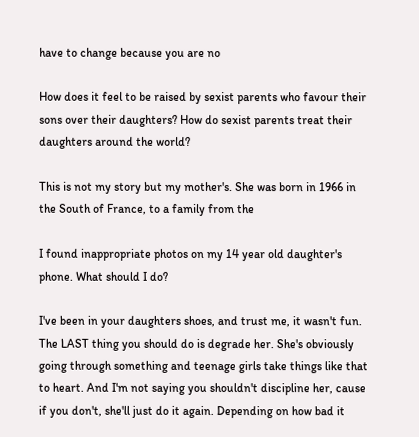have to change because you are no

How does it feel to be raised by sexist parents who favour their sons over their daughters? How do sexist parents treat their daughters around the world?

This is not my story but my mother's. She was born in 1966 in the South of France, to a family from the

I found inappropriate photos on my 14 year old daughter's phone. What should I do?

I've been in your daughters shoes, and trust me, it wasn't fun. The LAST thing you should do is degrade her. She's obviously going through something and teenage girls take things like that to heart. And I'm not saying you shouldn't discipline her, cause if you don't, she'll just do it again. Depending on how bad it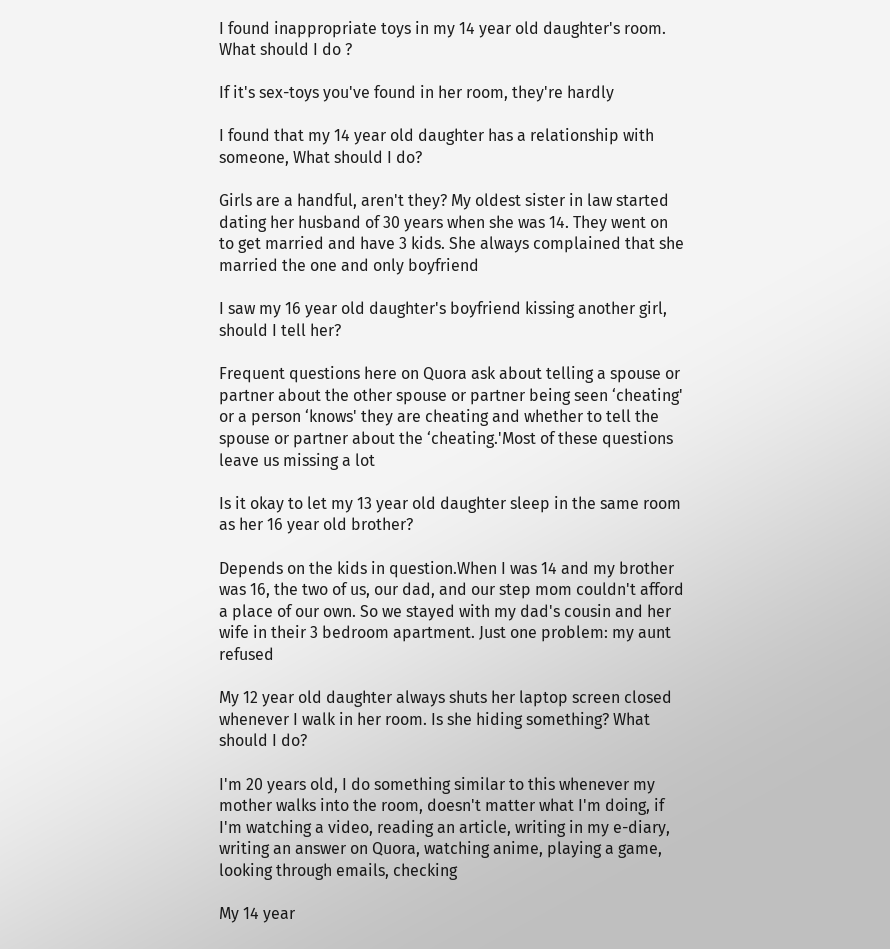I found inappropriate toys in my 14 year old daughter's room. What should I do ?

If it's sex-toys you've found in her room, they're hardly

I found that my 14 year old daughter has a relationship with someone, What should I do?

Girls are a handful, aren't they? My oldest sister in law started dating her husband of 30 years when she was 14. They went on to get married and have 3 kids. She always complained that she married the one and only boyfriend

I saw my 16 year old daughter's boyfriend kissing another girl, should I tell her?

Frequent questions here on Quora ask about telling a spouse or partner about the other spouse or partner being seen ‘cheating' or a person ‘knows' they are cheating and whether to tell the spouse or partner about the ‘cheating.'Most of these questions leave us missing a lot

Is it okay to let my 13 year old daughter sleep in the same room as her 16 year old brother?

Depends on the kids in question.When I was 14 and my brother was 16, the two of us, our dad, and our step mom couldn't afford a place of our own. So we stayed with my dad's cousin and her wife in their 3 bedroom apartment. Just one problem: my aunt refused

My 12 year old daughter always shuts her laptop screen closed whenever I walk in her room. Is she hiding something? What should I do?

I'm 20 years old, I do something similar to this whenever my mother walks into the room, doesn't matter what I'm doing, if I'm watching a video, reading an article, writing in my e-diary, writing an answer on Quora, watching anime, playing a game, looking through emails, checking

My 14 year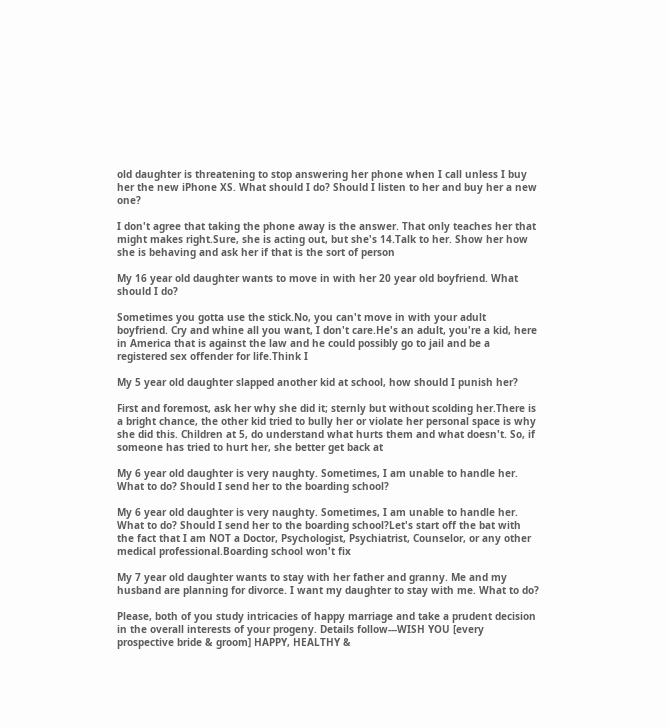old daughter is threatening to stop answering her phone when I call unless I buy her the new iPhone XS. What should I do? Should I listen to her and buy her a new one?

I don't agree that taking the phone away is the answer. That only teaches her that might makes right.Sure, she is acting out, but she's 14.Talk to her. Show her how she is behaving and ask her if that is the sort of person

My 16 year old daughter wants to move in with her 20 year old boyfriend. What should I do?

Sometimes you gotta use the stick.No, you can't move in with your adult boyfriend. Cry and whine all you want, I don't care.He's an adult, you're a kid, here in America that is against the law and he could possibly go to jail and be a registered sex offender for life.Think I

My 5 year old daughter slapped another kid at school, how should I punish her?

First and foremost, ask her why she did it; sternly but without scolding her.There is a bright chance, the other kid tried to bully her or violate her personal space is why she did this. Children at 5, do understand what hurts them and what doesn't. So, if someone has tried to hurt her, she better get back at

My 6 year old daughter is very naughty. Sometimes, I am unable to handle her. What to do? Should I send her to the boarding school?

My 6 year old daughter is very naughty. Sometimes, I am unable to handle her. What to do? Should I send her to the boarding school?Let's start off the bat with the fact that I am NOT a Doctor, Psychologist, Psychiatrist, Counselor, or any other medical professional.Boarding school won't fix

My 7 year old daughter wants to stay with her father and granny. Me and my husband are planning for divorce. I want my daughter to stay with me. What to do?

Please, both of you study intricacies of happy marriage and take a prudent decision in the overall interests of your progeny. Details follow---WISH YOU [every prospective bride & groom] HAPPY, HEALTHY &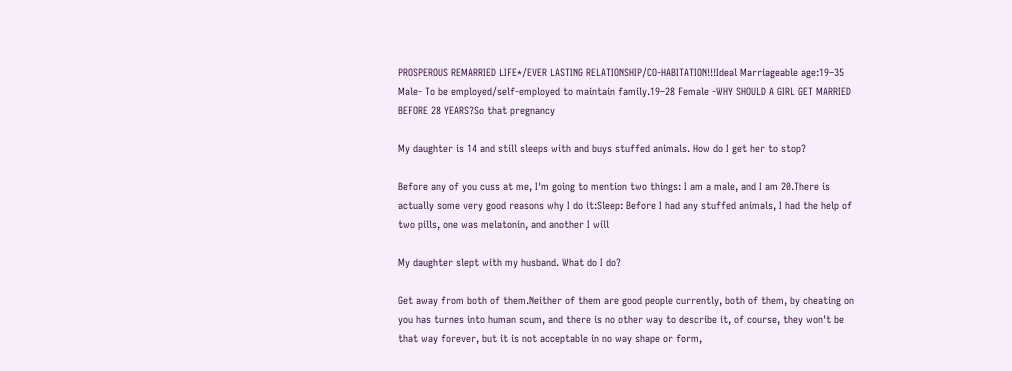PROSPEROUS REMARRIED LIFE*/EVER LASTING RELATIONSHIP/CO-HABITATION!!!Ideal Marriageable age:19–35 Male- To be employed/self-employed to maintain family.19–28 Female -WHY SHOULD A GIRL GET MARRIED BEFORE 28 YEARS?So that pregnancy

My daughter is 14 and still sleeps with and buys stuffed animals. How do I get her to stop?

Before any of you cuss at me, I'm going to mention two things: I am a male, and I am 20.There is actually some very good reasons why I do it:Sleep: Before I had any stuffed animals, I had the help of two pills, one was melatonin, and another I will

My daughter slept with my husband. What do I do?

Get away from both of them.Neither of them are good people currently, both of them, by cheating on you has turnes into human scum, and there is no other way to describe it, of course, they won't be that way forever, but it is not acceptable in no way shape or form,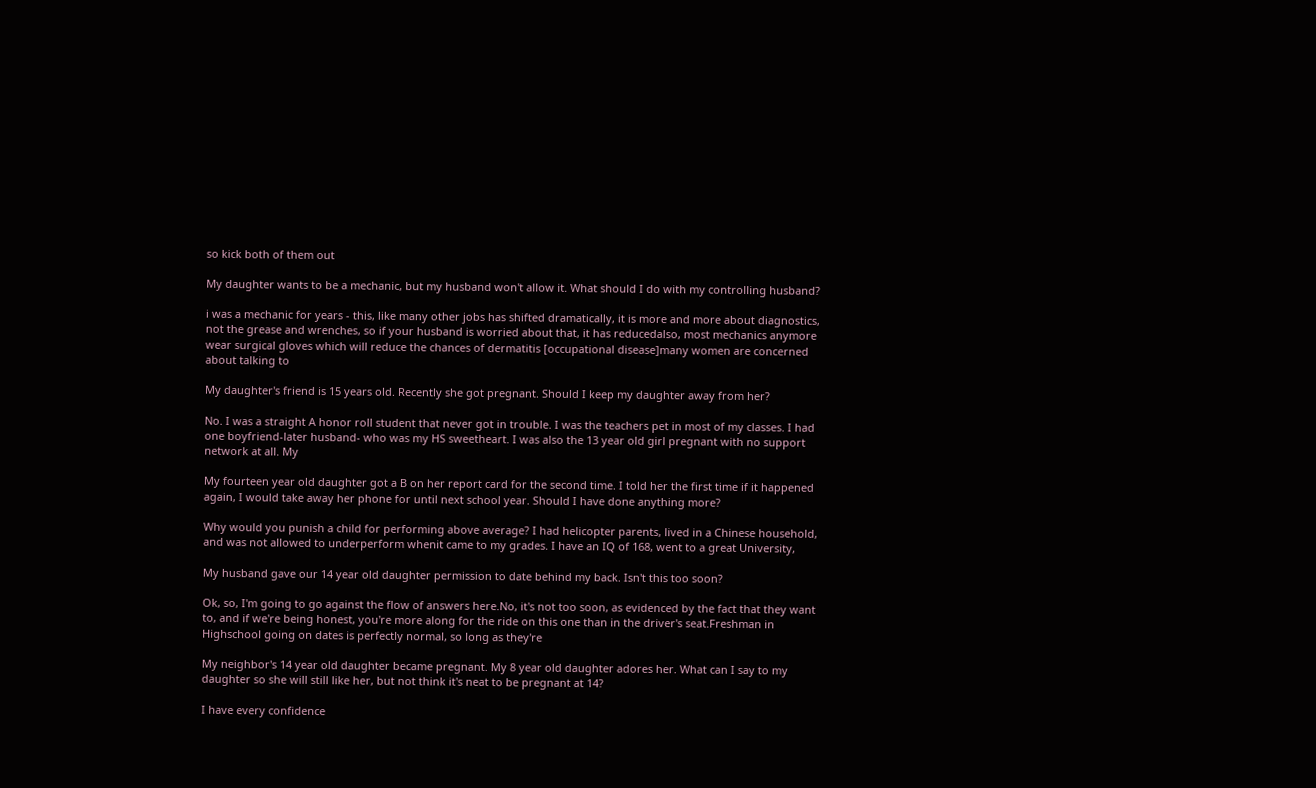so kick both of them out

My daughter wants to be a mechanic, but my husband won't allow it. What should I do with my controlling husband?

i was a mechanic for years - this, like many other jobs has shifted dramatically, it is more and more about diagnostics, not the grease and wrenches, so if your husband is worried about that, it has reducedalso, most mechanics anymore wear surgical gloves which will reduce the chances of dermatitis [occupational disease]many women are concerned about talking to

My daughter's friend is 15 years old. Recently she got pregnant. Should I keep my daughter away from her?

No. I was a straight A honor roll student that never got in trouble. I was the teachers pet in most of my classes. I had one boyfriend-later husband- who was my HS sweetheart. I was also the 13 year old girl pregnant with no support network at all. My

My fourteen year old daughter got a B on her report card for the second time. I told her the first time if it happened again, I would take away her phone for until next school year. Should I have done anything more?

Why would you punish a child for performing above average? I had helicopter parents, lived in a Chinese household, and was not allowed to underperform whenit came to my grades. I have an IQ of 168, went to a great University,

My husband gave our 14 year old daughter permission to date behind my back. Isn't this too soon?

Ok, so, I'm going to go against the flow of answers here.No, it's not too soon, as evidenced by the fact that they want to, and if we're being honest, you're more along for the ride on this one than in the driver's seat.Freshman in Highschool going on dates is perfectly normal, so long as they're

My neighbor's 14 year old daughter became pregnant. My 8 year old daughter adores her. What can I say to my daughter so she will still like her, but not think it's neat to be pregnant at 14?

I have every confidence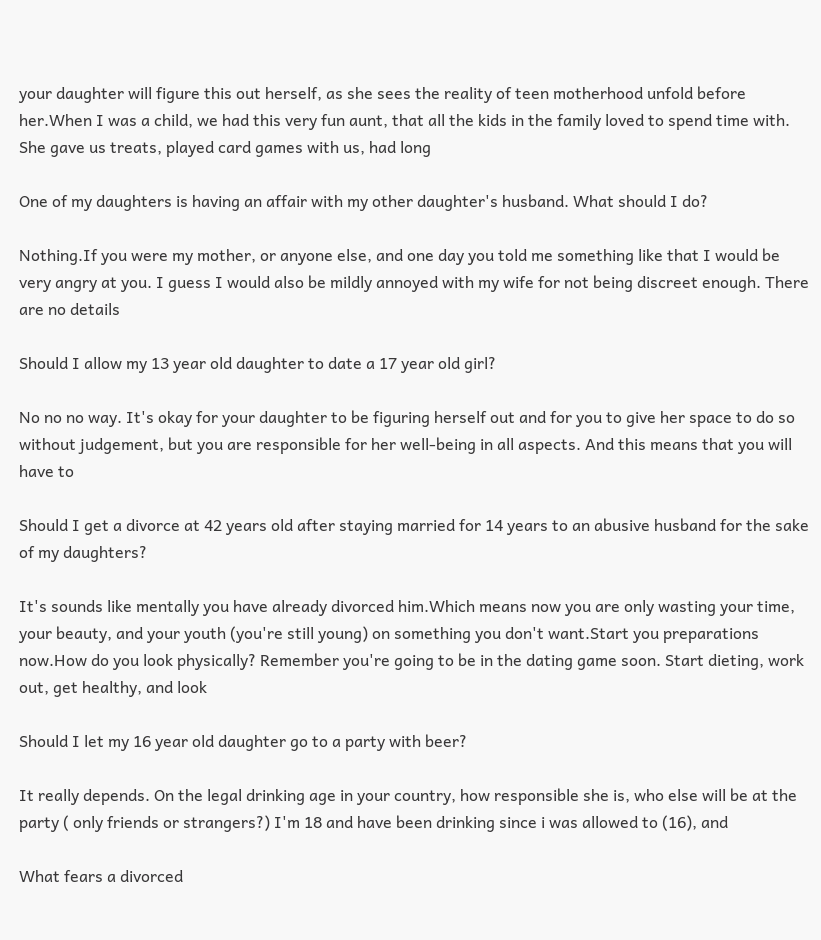your daughter will figure this out herself, as she sees the reality of teen motherhood unfold before her.When I was a child, we had this very fun aunt, that all the kids in the family loved to spend time with. She gave us treats, played card games with us, had long

One of my daughters is having an affair with my other daughter's husband. What should I do?

Nothing.If you were my mother, or anyone else, and one day you told me something like that I would be very angry at you. I guess I would also be mildly annoyed with my wife for not being discreet enough. There are no details

Should I allow my 13 year old daughter to date a 17 year old girl?

No no no way. It's okay for your daughter to be figuring herself out and for you to give her space to do so without judgement, but you are responsible for her well-being in all aspects. And this means that you will have to

Should I get a divorce at 42 years old after staying married for 14 years to an abusive husband for the sake of my daughters?

It's sounds like mentally you have already divorced him.Which means now you are only wasting your time, your beauty, and your youth (you're still young) on something you don't want.Start you preparations now.How do you look physically? Remember you're going to be in the dating game soon. Start dieting, work out, get healthy, and look

Should I let my 16 year old daughter go to a party with beer?

It really depends. On the legal drinking age in your country, how responsible she is, who else will be at the party ( only friends or strangers?) I'm 18 and have been drinking since i was allowed to (16), and

What fears a divorced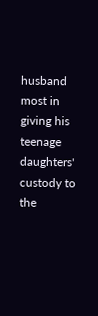husband most in giving his teenage daughters' custody to the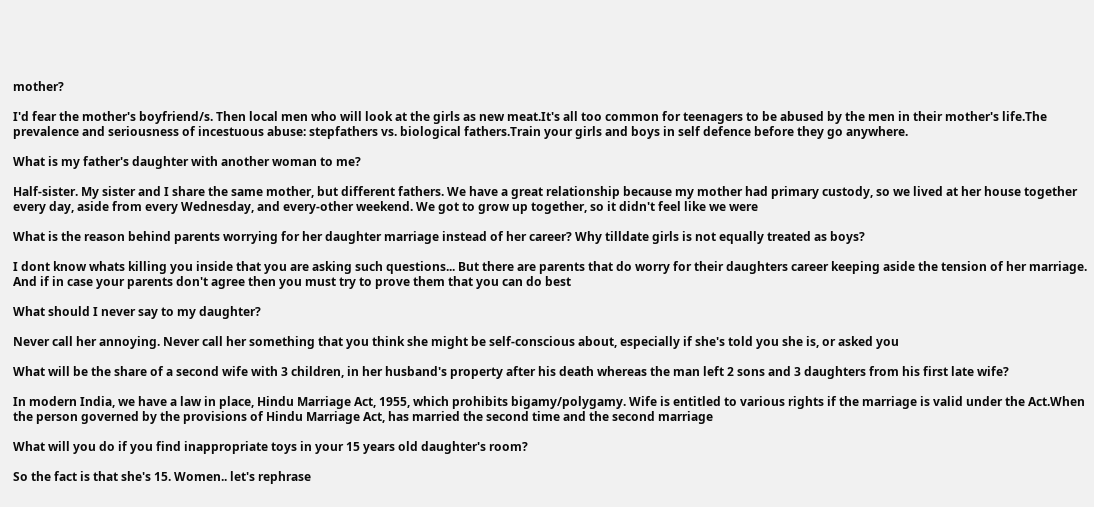mother?

I'd fear the mother's boyfriend/s. Then local men who will look at the girls as new meat.It's all too common for teenagers to be abused by the men in their mother's life.The prevalence and seriousness of incestuous abuse: stepfathers vs. biological fathers.Train your girls and boys in self defence before they go anywhere.

What is my father's daughter with another woman to me?

Half-sister. My sister and I share the same mother, but different fathers. We have a great relationship because my mother had primary custody, so we lived at her house together every day, aside from every Wednesday, and every-other weekend. We got to grow up together, so it didn't feel like we were

What is the reason behind parents worrying for her daughter marriage instead of her career? Why tilldate girls is not equally treated as boys?

I dont know whats killing you inside that you are asking such questions... But there are parents that do worry for their daughters career keeping aside the tension of her marriage. And if in case your parents don't agree then you must try to prove them that you can do best

What should I never say to my daughter?

Never call her annoying. Never call her something that you think she might be self-conscious about, especially if she's told you she is, or asked you

What will be the share of a second wife with 3 children, in her husband's property after his death whereas the man left 2 sons and 3 daughters from his first late wife?

In modern India, we have a law in place, Hindu Marriage Act, 1955, which prohibits bigamy/polygamy. Wife is entitled to various rights if the marriage is valid under the Act.When the person governed by the provisions of Hindu Marriage Act, has married the second time and the second marriage

What will you do if you find inappropriate toys in your 15 years old daughter's room?

So the fact is that she's 15. Women.. let's rephrase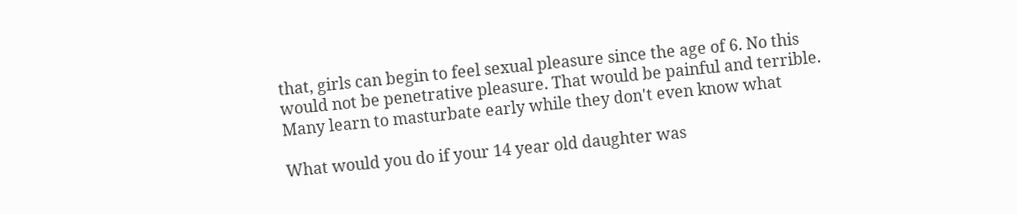that, girls can begin to feel sexual pleasure since the age of 6. No this would not be penetrative pleasure. That would be painful and terrible. Many learn to masturbate early while they don't even know what

What would you do if your 14 year old daughter was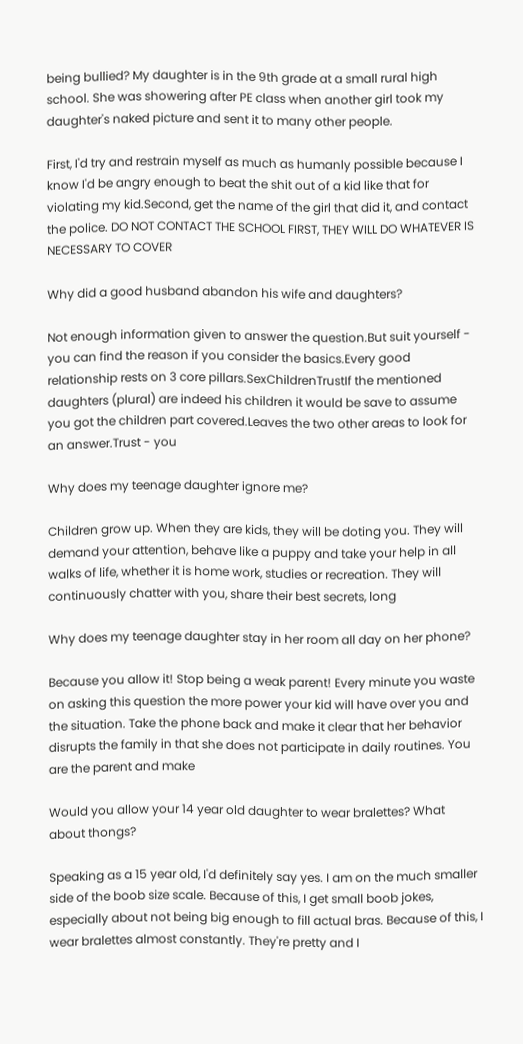being bullied? My daughter is in the 9th grade at a small rural high school. She was showering after PE class when another girl took my daughter's naked picture and sent it to many other people.

First, I'd try and restrain myself as much as humanly possible because I know I'd be angry enough to beat the shit out of a kid like that for violating my kid.Second, get the name of the girl that did it, and contact the police. DO NOT CONTACT THE SCHOOL FIRST, THEY WILL DO WHATEVER IS NECESSARY TO COVER

Why did a good husband abandon his wife and daughters?

Not enough information given to answer the question.But suit yourself - you can find the reason if you consider the basics.Every good relationship rests on 3 core pillars.SexChildrenTrustIf the mentioned daughters (plural) are indeed his children it would be save to assume you got the children part covered.Leaves the two other areas to look for an answer.Trust - you

Why does my teenage daughter ignore me?

Children grow up. When they are kids, they will be doting you. They will demand your attention, behave like a puppy and take your help in all walks of life, whether it is home work, studies or recreation. They will continuously chatter with you, share their best secrets, long

Why does my teenage daughter stay in her room all day on her phone?

Because you allow it! Stop being a weak parent! Every minute you waste on asking this question the more power your kid will have over you and the situation. Take the phone back and make it clear that her behavior disrupts the family in that she does not participate in daily routines. You are the parent and make

Would you allow your 14 year old daughter to wear bralettes? What about thongs?

Speaking as a 15 year old, I'd definitely say yes. I am on the much smaller side of the boob size scale. Because of this, I get small boob jokes, especially about not being big enough to fill actual bras. Because of this, I wear bralettes almost constantly. They're pretty and I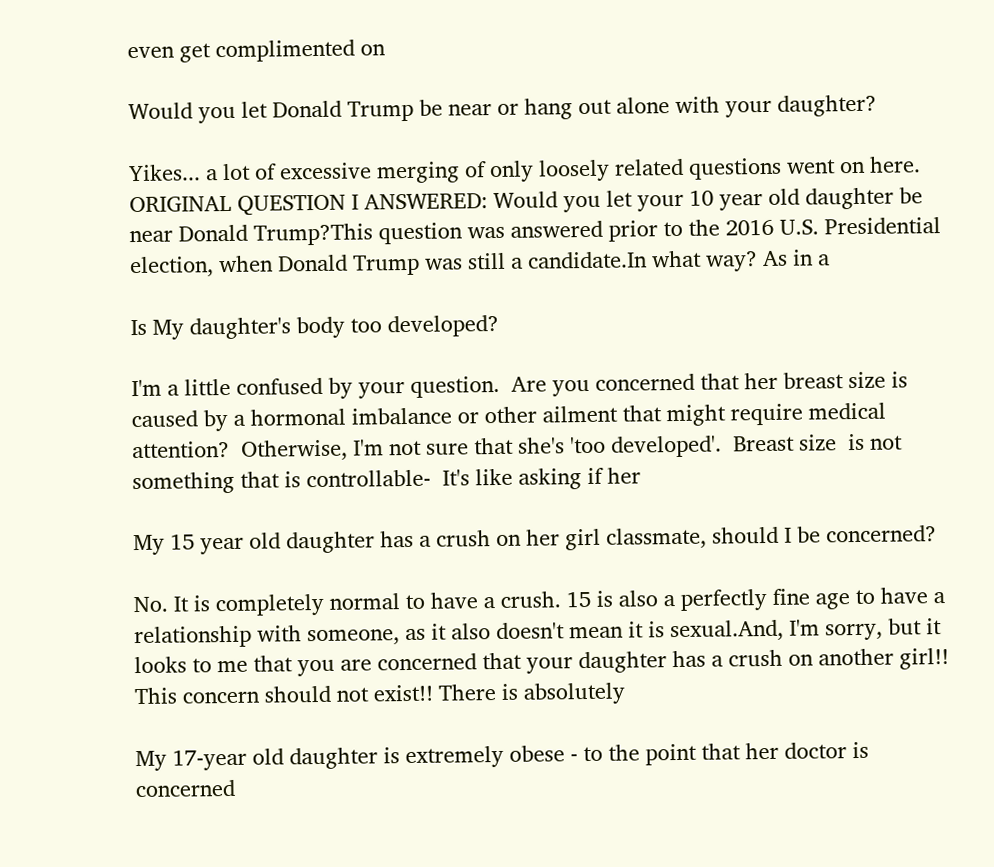even get complimented on

Would you let Donald Trump be near or hang out alone with your daughter?

Yikes... a lot of excessive merging of only loosely related questions went on here. ORIGINAL QUESTION I ANSWERED: Would you let your 10 year old daughter be near Donald Trump?This question was answered prior to the 2016 U.S. Presidential election, when Donald Trump was still a candidate.In what way? As in a

Is My daughter's body too developed?

I'm a little confused by your question.  Are you concerned that her breast size is caused by a hormonal imbalance or other ailment that might require medical attention?  Otherwise, I'm not sure that she's 'too developed'.  Breast size  is not something that is controllable-  It's like asking if her

My 15 year old daughter has a crush on her girl classmate, should I be concerned?

No. It is completely normal to have a crush. 15 is also a perfectly fine age to have a relationship with someone, as it also doesn't mean it is sexual.And, I'm sorry, but it looks to me that you are concerned that your daughter has a crush on another girl!! This concern should not exist!! There is absolutely

My 17-year old daughter is extremely obese - to the point that her doctor is concerned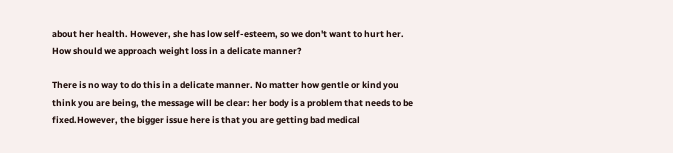about her health. However, she has low self-esteem, so we don't want to hurt her. How should we approach weight loss in a delicate manner?

There is no way to do this in a delicate manner. No matter how gentle or kind you think you are being, the message will be clear: her body is a problem that needs to be fixed.However, the bigger issue here is that you are getting bad medical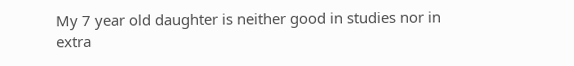My 7 year old daughter is neither good in studies nor in extra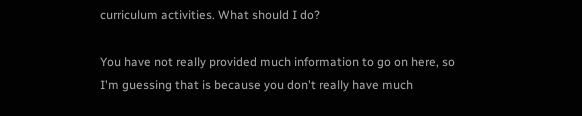curriculum activities. What should I do?

You have not really provided much information to go on here, so I'm guessing that is because you don't really have much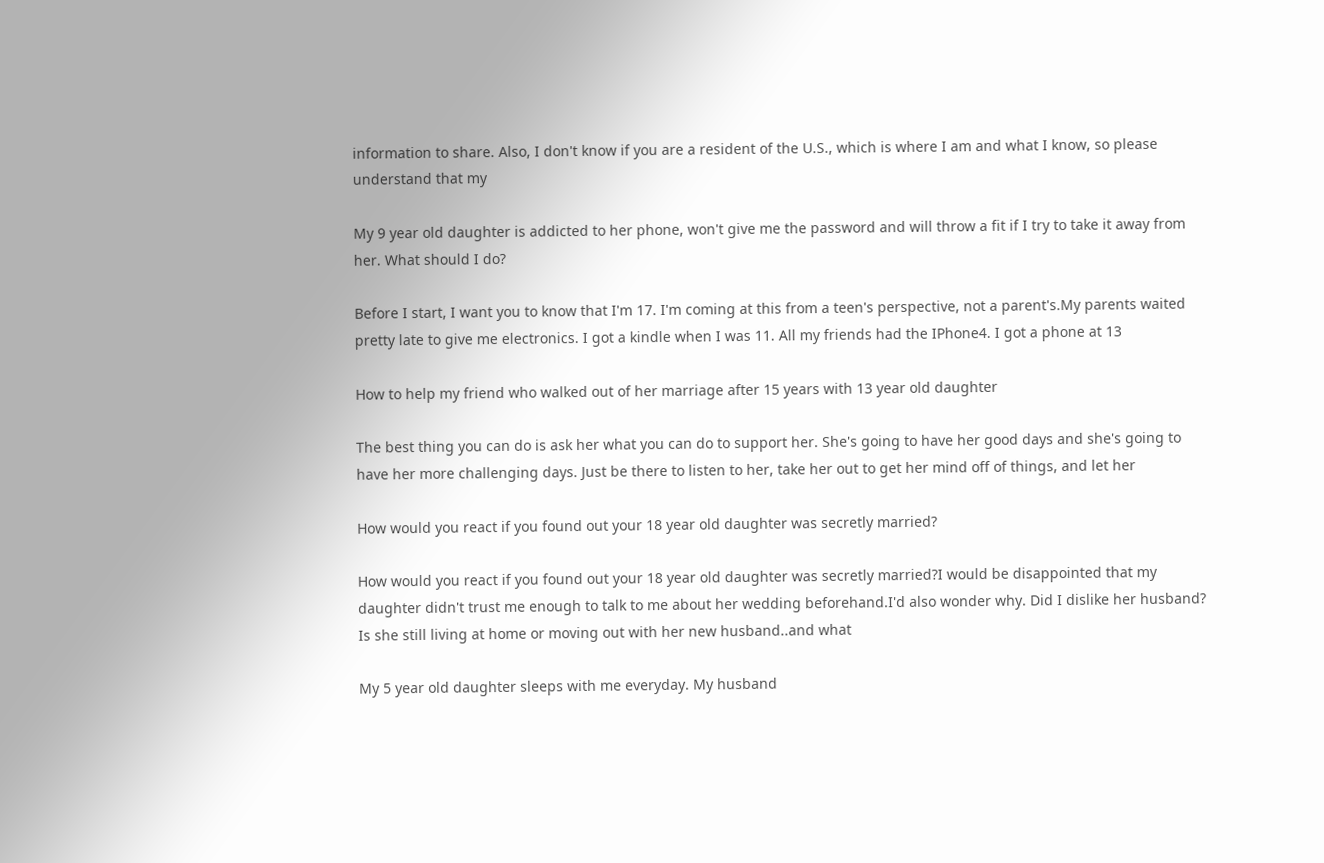information to share. Also, I don't know if you are a resident of the U.S., which is where I am and what I know, so please understand that my

My 9 year old daughter is addicted to her phone, won't give me the password and will throw a fit if I try to take it away from her. What should I do?

Before I start, I want you to know that I'm 17. I'm coming at this from a teen's perspective, not a parent's.My parents waited pretty late to give me electronics. I got a kindle when I was 11. All my friends had the IPhone4. I got a phone at 13

How to help my friend who walked out of her marriage after 15 years with 13 year old daughter

The best thing you can do is ask her what you can do to support her. She's going to have her good days and she's going to have her more challenging days. Just be there to listen to her, take her out to get her mind off of things, and let her

How would you react if you found out your 18 year old daughter was secretly married?

How would you react if you found out your 18 year old daughter was secretly married?I would be disappointed that my daughter didn't trust me enough to talk to me about her wedding beforehand.I'd also wonder why. Did I dislike her husband? Is she still living at home or moving out with her new husband..and what

My 5 year old daughter sleeps with me everyday. My husband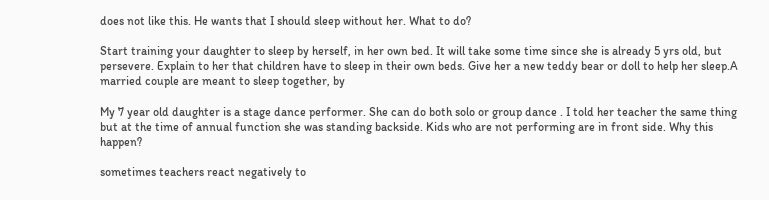does not like this. He wants that I should sleep without her. What to do?

Start training your daughter to sleep by herself, in her own bed. It will take some time since she is already 5 yrs old, but persevere. Explain to her that children have to sleep in their own beds. Give her a new teddy bear or doll to help her sleep.A married couple are meant to sleep together, by

My 7 year old daughter is a stage dance performer. She can do both solo or group dance . I told her teacher the same thing but at the time of annual function she was standing backside. Kids who are not performing are in front side. Why this happen?

sometimes teachers react negatively to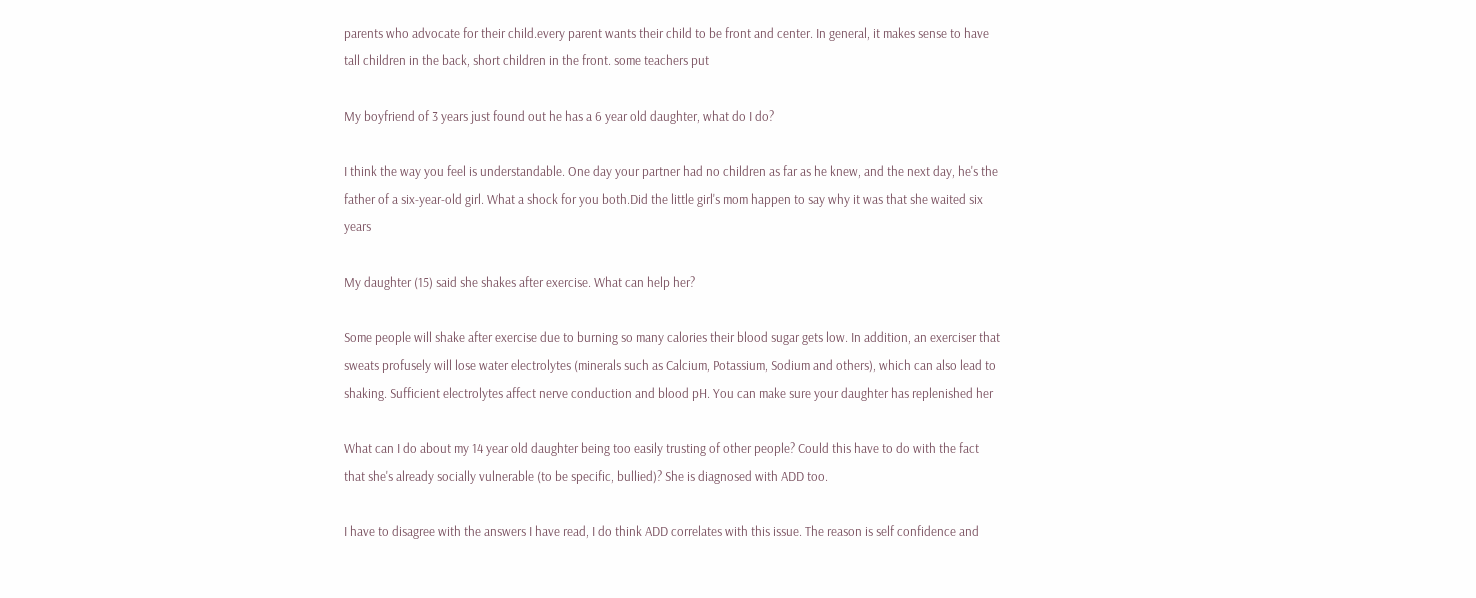parents who advocate for their child.every parent wants their child to be front and center. In general, it makes sense to have tall children in the back, short children in the front. some teachers put

My boyfriend of 3 years just found out he has a 6 year old daughter, what do I do?

I think the way you feel is understandable. One day your partner had no children as far as he knew, and the next day, he's the father of a six-year-old girl. What a shock for you both.Did the little girl's mom happen to say why it was that she waited six years

My daughter (15) said she shakes after exercise. What can help her?

Some people will shake after exercise due to burning so many calories their blood sugar gets low. In addition, an exerciser that sweats profusely will lose water electrolytes (minerals such as Calcium, Potassium, Sodium and others), which can also lead to shaking. Sufficient electrolytes affect nerve conduction and blood pH. You can make sure your daughter has replenished her

What can I do about my 14 year old daughter being too easily trusting of other people? Could this have to do with the fact that she's already socially vulnerable (to be specific, bullied)? She is diagnosed with ADD too.

I have to disagree with the answers I have read, I do think ADD correlates with this issue. The reason is self confidence and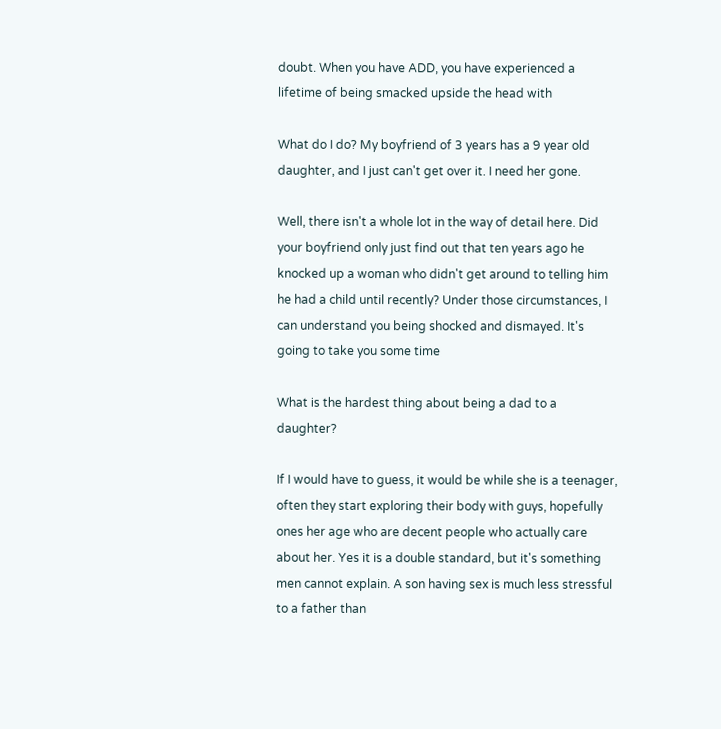doubt. When you have ADD, you have experienced a lifetime of being smacked upside the head with

What do I do? My boyfriend of 3 years has a 9 year old daughter, and I just can't get over it. I need her gone.

Well, there isn't a whole lot in the way of detail here. Did your boyfriend only just find out that ten years ago he knocked up a woman who didn't get around to telling him he had a child until recently? Under those circumstances, I can understand you being shocked and dismayed. It's going to take you some time

What is the hardest thing about being a dad to a daughter?

If I would have to guess, it would be while she is a teenager, often they start exploring their body with guys, hopefully ones her age who are decent people who actually care about her. Yes it is a double standard, but it's something men cannot explain. A son having sex is much less stressful to a father than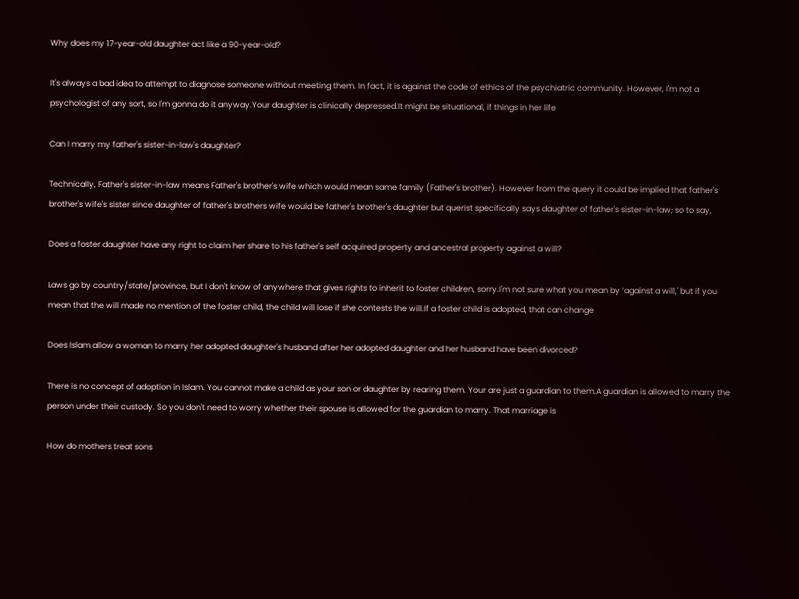Why does my 17-year-old daughter act like a 90-year-old?

It's always a bad idea to attempt to diagnose someone without meeting them. In fact, it is against the code of ethics of the psychiatric community. However, I'm not a psychologist of any sort, so I'm gonna do it anyway.Your daughter is clinically depressed.It might be situational, if things in her life

Can I marry my father's sister-in-law's daughter?

Technically, Father's sister-in-law means Father's brother's wife which would mean same family (Father's brother). However from the query it could be implied that father's brother's wife's sister since daughter of father's brothers wife would be father's brother's daughter but querist specifically says daughter of father's sister-in-law; so to say,

Does a foster daughter have any right to claim her share to his father's self acquired property and ancestral property against a will?

Laws go by country/state/province, but I don't know of anywhere that gives rights to inherit to foster children, sorry.I'm not sure what you mean by ‘against a will,' but if you mean that the will made no mention of the foster child, the child will lose if she contests the will.If a foster child is adopted, that can change

Does Islam allow a woman to marry her adopted daughter's husband after her adopted daughter and her husband have been divorced?

There is no concept of adoption in Islam. You cannot make a child as your son or daughter by rearing them. Your are just a guardian to them.A guardian is allowed to marry the person under their custody. So you don't need to worry whether their spouse is allowed for the guardian to marry. That marriage is

How do mothers treat sons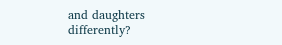and daughters differently?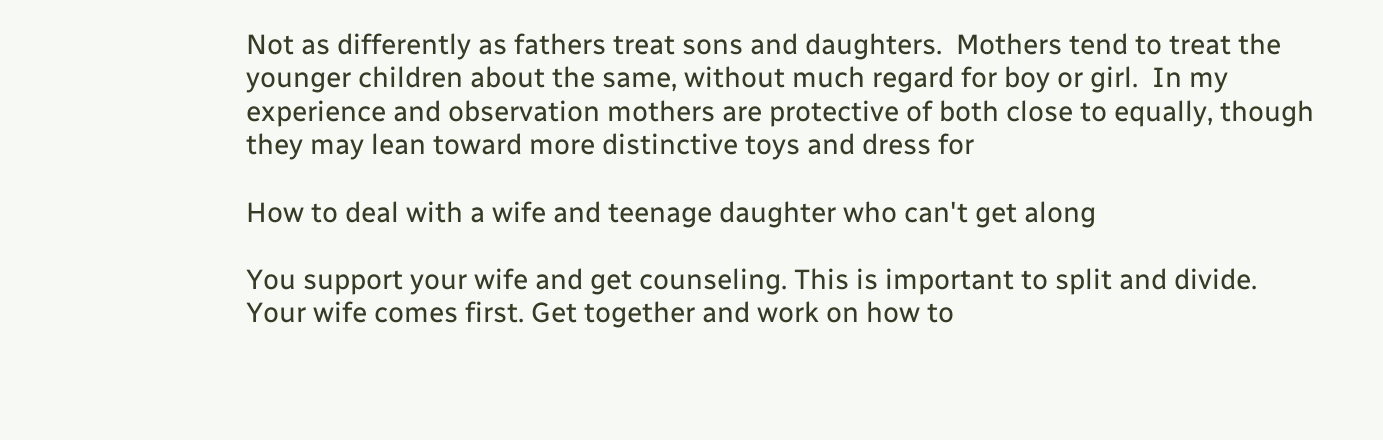Not as differently as fathers treat sons and daughters.  Mothers tend to treat the younger children about the same, without much regard for boy or girl.  In my experience and observation mothers are protective of both close to equally, though they may lean toward more distinctive toys and dress for

How to deal with a wife and teenage daughter who can't get along

You support your wife and get counseling. This is important to split and divide. Your wife comes first. Get together and work on how to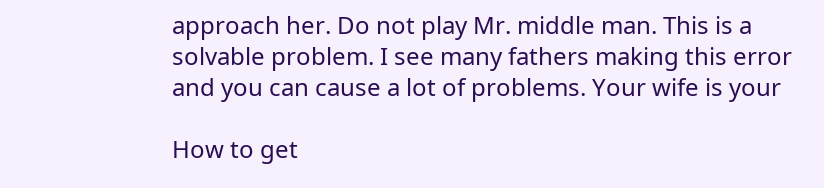approach her. Do not play Mr. middle man. This is a solvable problem. I see many fathers making this error and you can cause a lot of problems. Your wife is your

How to get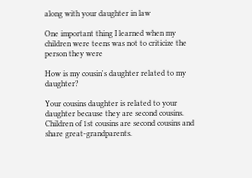along with your daughter in law

One important thing I learned when my children were teens was not to criticize the person they were

How is my cousin's daughter related to my daughter?

Your cousins daughter is related to your daughter because they are second cousins. Children of 1st cousins are second cousins and share great-grandparents.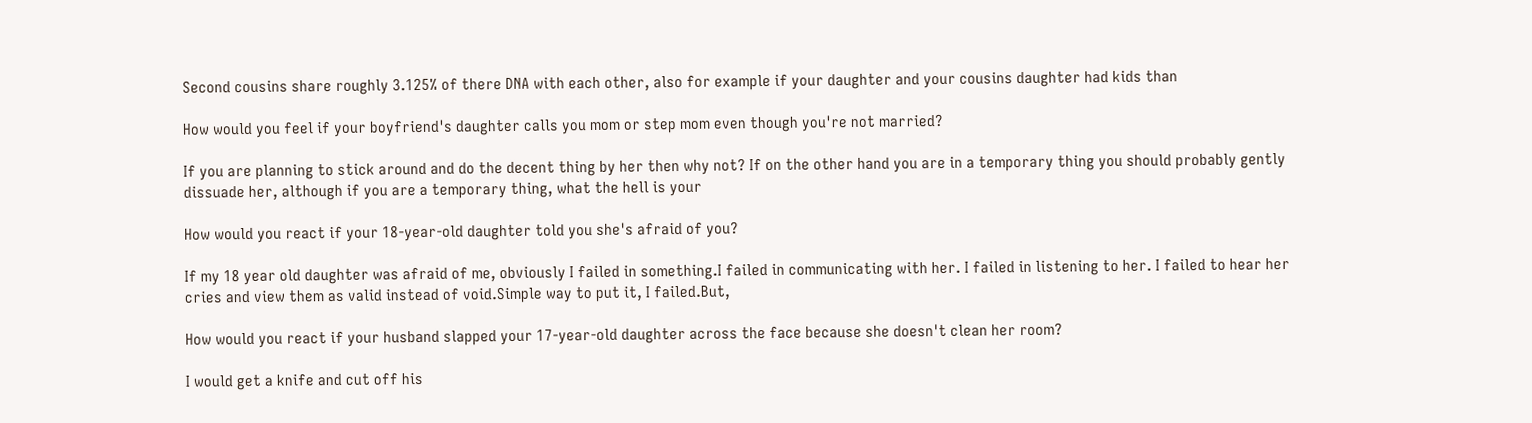Second cousins share roughly 3.125% of there DNA with each other, also for example if your daughter and your cousins daughter had kids than

How would you feel if your boyfriend's daughter calls you mom or step mom even though you're not married?

If you are planning to stick around and do the decent thing by her then why not? If on the other hand you are in a temporary thing you should probably gently dissuade her, although if you are a temporary thing, what the hell is your

How would you react if your 18-year-old daughter told you she's afraid of you?

If my 18 year old daughter was afraid of me, obviously I failed in something.I failed in communicating with her. I failed in listening to her. I failed to hear her cries and view them as valid instead of void.Simple way to put it, I failed.But,

How would you react if your husband slapped your 17-year-old daughter across the face because she doesn't clean her room?

I would get a knife and cut off his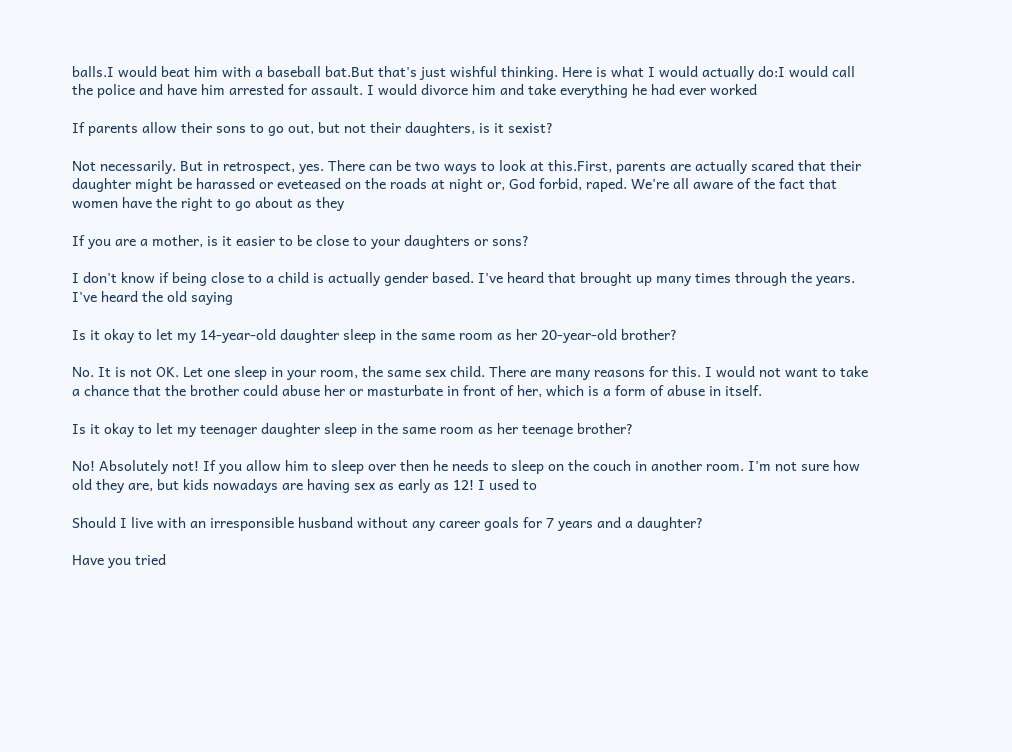balls.I would beat him with a baseball bat.But that's just wishful thinking. Here is what I would actually do:I would call the police and have him arrested for assault. I would divorce him and take everything he had ever worked

If parents allow their sons to go out, but not their daughters, is it sexist?

Not necessarily. But in retrospect, yes. There can be two ways to look at this.First, parents are actually scared that their daughter might be harassed or eveteased on the roads at night or, God forbid, raped. We're all aware of the fact that women have the right to go about as they

If you are a mother, is it easier to be close to your daughters or sons?

I don't know if being close to a child is actually gender based. I've heard that brought up many times through the years. I've heard the old saying

Is it okay to let my 14-year-old daughter sleep in the same room as her 20-year-old brother?

No. It is not OK. Let one sleep in your room, the same sex child. There are many reasons for this. I would not want to take a chance that the brother could abuse her or masturbate in front of her, which is a form of abuse in itself.

Is it okay to let my teenager daughter sleep in the same room as her teenage brother?

No! Absolutely not! If you allow him to sleep over then he needs to sleep on the couch in another room. I'm not sure how old they are, but kids nowadays are having sex as early as 12! I used to

Should I live with an irresponsible husband without any career goals for 7 years and a daughter?

Have you tried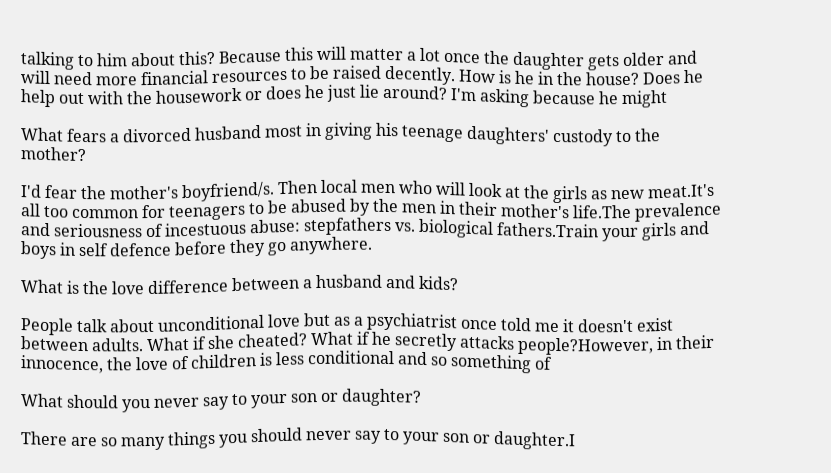talking to him about this? Because this will matter a lot once the daughter gets older and will need more financial resources to be raised decently. How is he in the house? Does he help out with the housework or does he just lie around? I'm asking because he might

What fears a divorced husband most in giving his teenage daughters' custody to the mother?

I'd fear the mother's boyfriend/s. Then local men who will look at the girls as new meat.It's all too common for teenagers to be abused by the men in their mother's life.The prevalence and seriousness of incestuous abuse: stepfathers vs. biological fathers.Train your girls and boys in self defence before they go anywhere.

What is the love difference between a husband and kids?

People talk about unconditional love but as a psychiatrist once told me it doesn't exist between adults. What if she cheated? What if he secretly attacks people?However, in their innocence, the love of children is less conditional and so something of

What should you never say to your son or daughter?

There are so many things you should never say to your son or daughter.I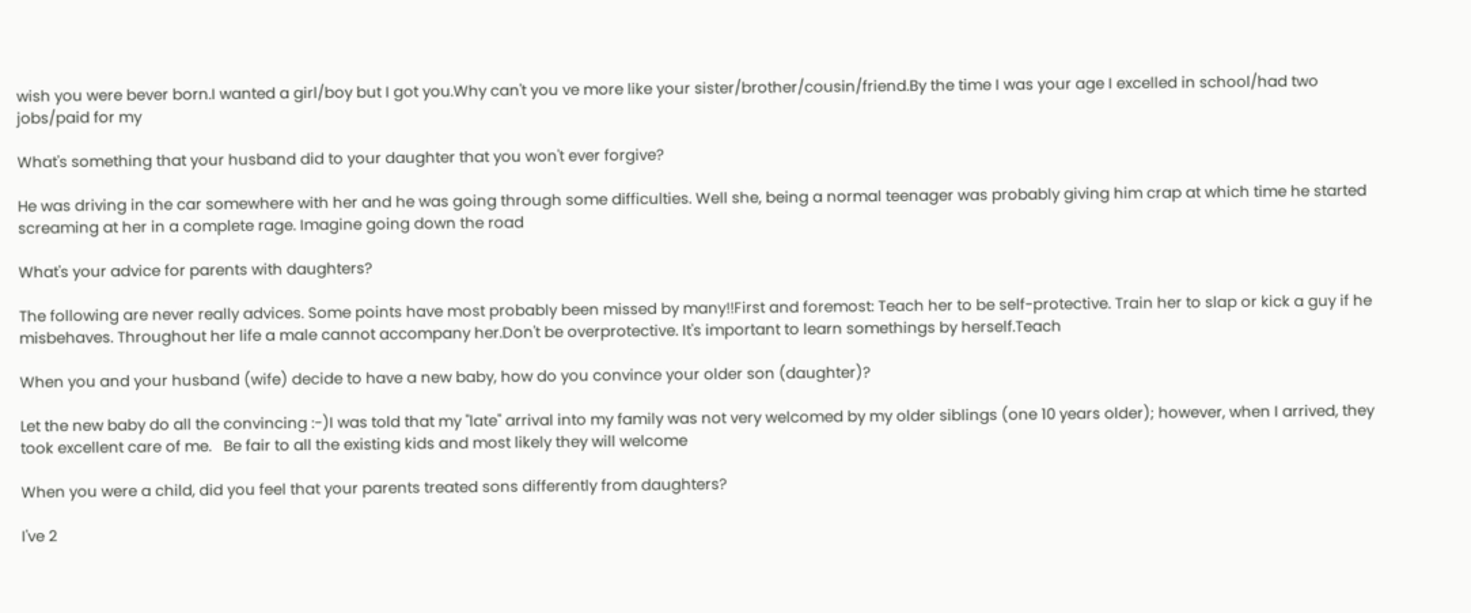wish you were bever born.I wanted a girl/boy but I got you.Why can't you ve more like your sister/brother/cousin/friend.By the time I was your age I excelled in school/had two jobs/paid for my

What's something that your husband did to your daughter that you won't ever forgive?

He was driving in the car somewhere with her and he was going through some difficulties. Well she, being a normal teenager was probably giving him crap at which time he started screaming at her in a complete rage. Imagine going down the road

What's your advice for parents with daughters?

The following are never really advices. Some points have most probably been missed by many!!First and foremost: Teach her to be self-protective. Train her to slap or kick a guy if he misbehaves. Throughout her life a male cannot accompany her.Don't be overprotective. It's important to learn somethings by herself.Teach

When you and your husband (wife) decide to have a new baby, how do you convince your older son (daughter)?

Let the new baby do all the convincing :-)I was told that my "late" arrival into my family was not very welcomed by my older siblings (one 10 years older); however, when I arrived, they took excellent care of me.   Be fair to all the existing kids and most likely they will welcome

When you were a child, did you feel that your parents treated sons differently from daughters?

I've 2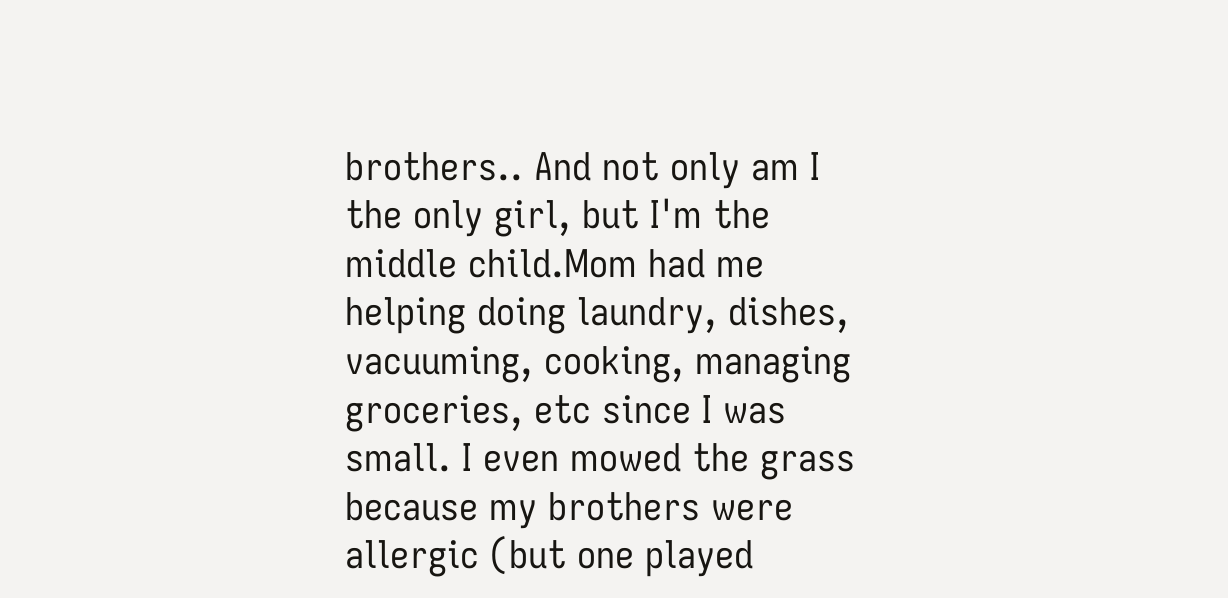brothers.. And not only am I the only girl, but I'm the middle child.Mom had me helping doing laundry, dishes, vacuuming, cooking, managing groceries, etc since I was small. I even mowed the grass because my brothers were allergic (but one played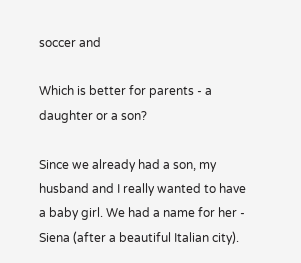soccer and

Which is better for parents - a daughter or a son?

Since we already had a son, my husband and I really wanted to have a baby girl. We had a name for her - Siena (after a beautiful Italian city).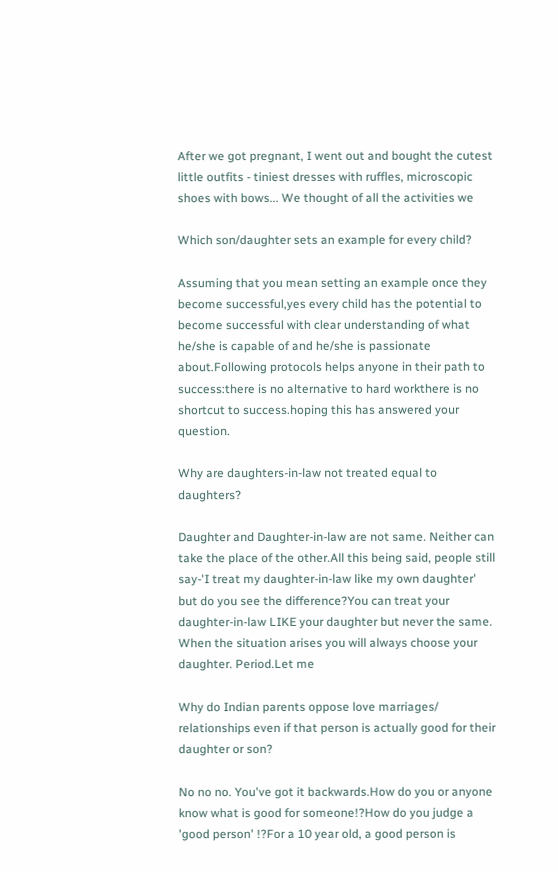After we got pregnant, I went out and bought the cutest little outfits - tiniest dresses with ruffles, microscopic shoes with bows... We thought of all the activities we

Which son/daughter sets an example for every child?

Assuming that you mean setting an example once they become successful,yes every child has the potential to become successful with clear understanding of what he/she is capable of and he/she is passionate about.Following protocols helps anyone in their path to success:there is no alternative to hard workthere is no shortcut to success.hoping this has answered your question.

Why are daughters-in-law not treated equal to daughters?

Daughter and Daughter-in-law are not same. Neither can take the place of the other.All this being said, people still say-'I treat my daughter-in-law like my own daughter' but do you see the difference?You can treat your daughter-in-law LIKE your daughter but never the same. When the situation arises you will always choose your daughter. Period.Let me

Why do Indian parents oppose love marriages/ relationships even if that person is actually good for their daughter or son?

No no no. You've got it backwards.How do you or anyone know what is good for someone!?How do you judge a 'good person' !?For a 10 year old, a good person is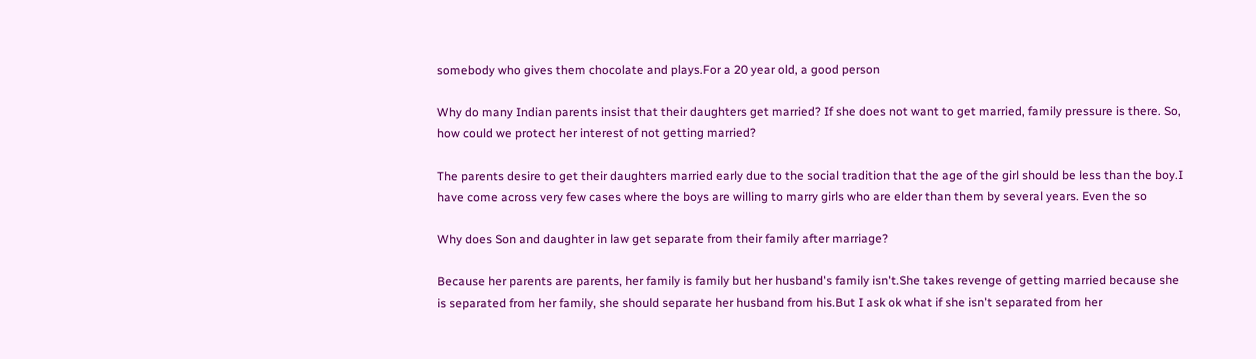somebody who gives them chocolate and plays.For a 20 year old, a good person

Why do many Indian parents insist that their daughters get married? If she does not want to get married, family pressure is there. So, how could we protect her interest of not getting married?

The parents desire to get their daughters married early due to the social tradition that the age of the girl should be less than the boy.I have come across very few cases where the boys are willing to marry girls who are elder than them by several years. Even the so

Why does Son and daughter in law get separate from their family after marriage?

Because her parents are parents, her family is family but her husband's family isn't.She takes revenge of getting married because she is separated from her family, she should separate her husband from his.But I ask ok what if she isn't separated from her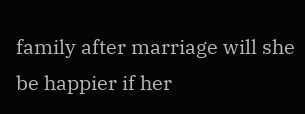family after marriage will she be happier if her